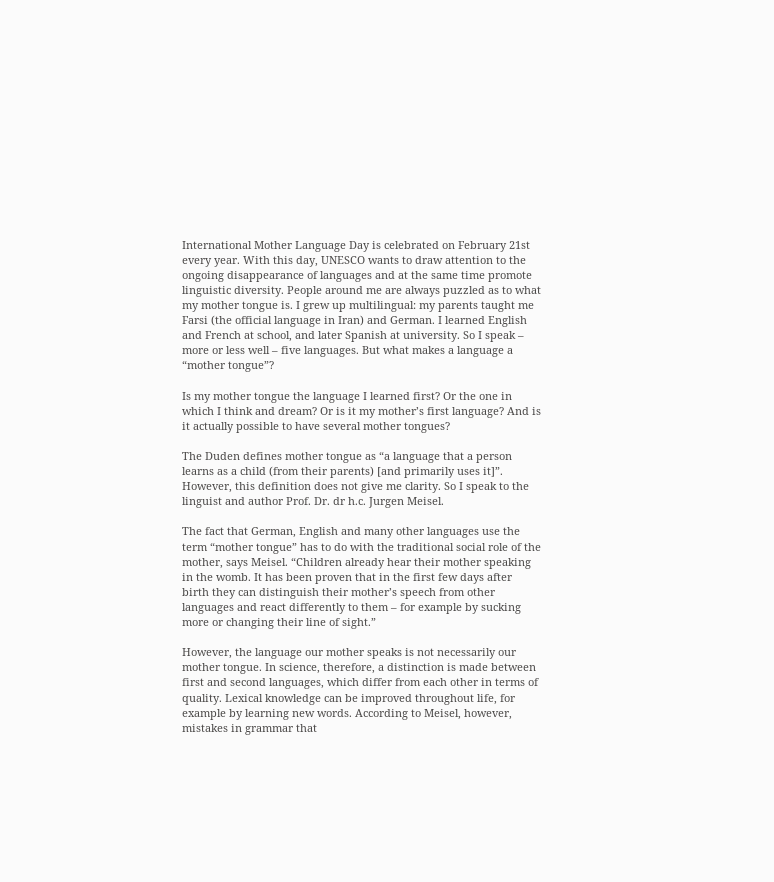International Mother Language Day is celebrated on February 21st every year. With this day, UNESCO wants to draw attention to the ongoing disappearance of languages and at the same time promote linguistic diversity. People around me are always puzzled as to what my mother tongue is. I grew up multilingual: my parents taught me Farsi (the official language in Iran) and German. I learned English and French at school, and later Spanish at university. So I speak – more or less well – five languages. But what makes a language a “mother tongue”?

Is my mother tongue the language I learned first? Or the one in which I think and dream? Or is it my mother’s first language? And is it actually possible to have several mother tongues?

The Duden defines mother tongue as “a language that a person learns as a child (from their parents) [and primarily uses it]”. However, this definition does not give me clarity. So I speak to the linguist and author Prof. Dr. dr h.c. Jurgen Meisel.

The fact that German, English and many other languages use the term “mother tongue” has to do with the traditional social role of the mother, says Meisel. “Children already hear their mother speaking in the womb. It has been proven that in the first few days after birth they can distinguish their mother’s speech from other languages and react differently to them – for example by sucking more or changing their line of sight.”

However, the language our mother speaks is not necessarily our mother tongue. In science, therefore, a distinction is made between first and second languages, which differ from each other in terms of quality. Lexical knowledge can be improved throughout life, for example by learning new words. According to Meisel, however, mistakes in grammar that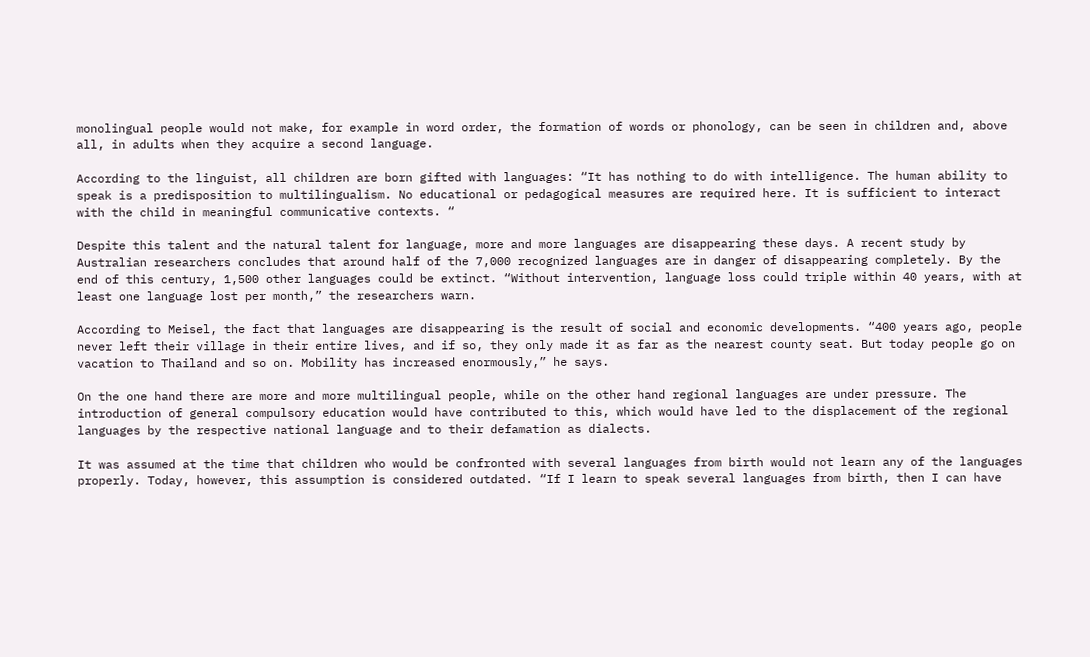monolingual people would not make, for example in word order, the formation of words or phonology, can be seen in children and, above all, in adults when they acquire a second language.

According to the linguist, all children are born gifted with languages: “It has nothing to do with intelligence. The human ability to speak is a predisposition to multilingualism. No educational or pedagogical measures are required here. It is sufficient to interact with the child in meaningful communicative contexts. “

Despite this talent and the natural talent for language, more and more languages are disappearing these days. A recent study by Australian researchers concludes that around half of the 7,000 recognized languages are in danger of disappearing completely. By the end of this century, 1,500 other languages could be extinct. “Without intervention, language loss could triple within 40 years, with at least one language lost per month,” the researchers warn.

According to Meisel, the fact that languages are disappearing is the result of social and economic developments. “400 years ago, people never left their village in their entire lives, and if so, they only made it as far as the nearest county seat. But today people go on vacation to Thailand and so on. Mobility has increased enormously,” he says.

On the one hand there are more and more multilingual people, while on the other hand regional languages are under pressure. The introduction of general compulsory education would have contributed to this, which would have led to the displacement of the regional languages by the respective national language and to their defamation as dialects.

It was assumed at the time that children who would be confronted with several languages from birth would not learn any of the languages properly. Today, however, this assumption is considered outdated. “If I learn to speak several languages from birth, then I can have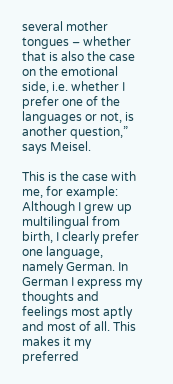several mother tongues – whether that is also the case on the emotional side, i.e. whether I prefer one of the languages or not, is another question,” says Meisel.

This is the case with me, for example: Although I grew up multilingual from birth, I clearly prefer one language, namely German. In German I express my thoughts and feelings most aptly and most of all. This makes it my preferred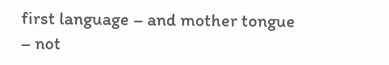first language – and mother tongue – not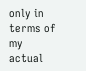only in terms of my actual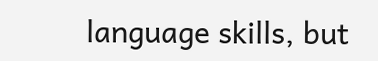language skills, but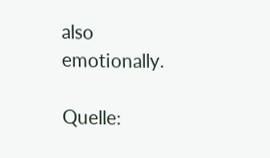also emotionally.

Quelle: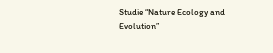Studie “Nature Ecology and Evolution”